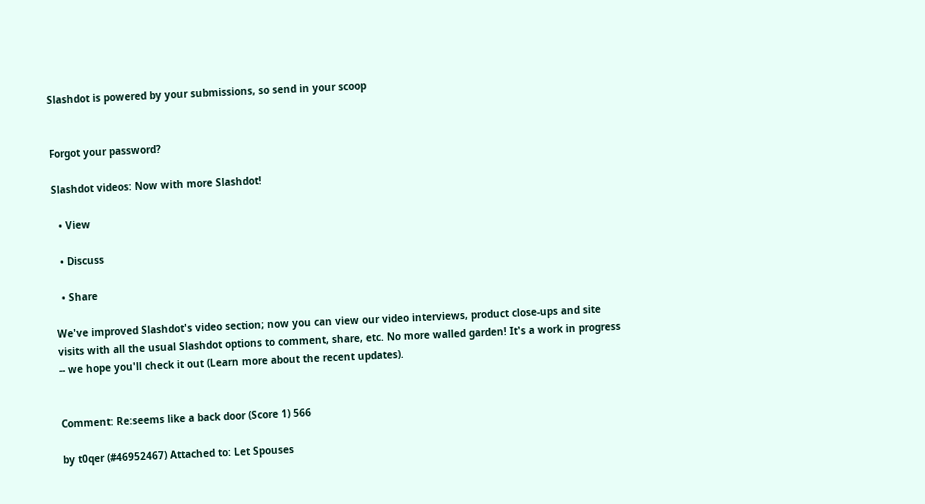Slashdot is powered by your submissions, so send in your scoop


Forgot your password?

Slashdot videos: Now with more Slashdot!

  • View

  • Discuss

  • Share

We've improved Slashdot's video section; now you can view our video interviews, product close-ups and site visits with all the usual Slashdot options to comment, share, etc. No more walled garden! It's a work in progress -- we hope you'll check it out (Learn more about the recent updates).


Comment: Re:seems like a back door (Score 1) 566

by t0qer (#46952467) Attached to: Let Spouses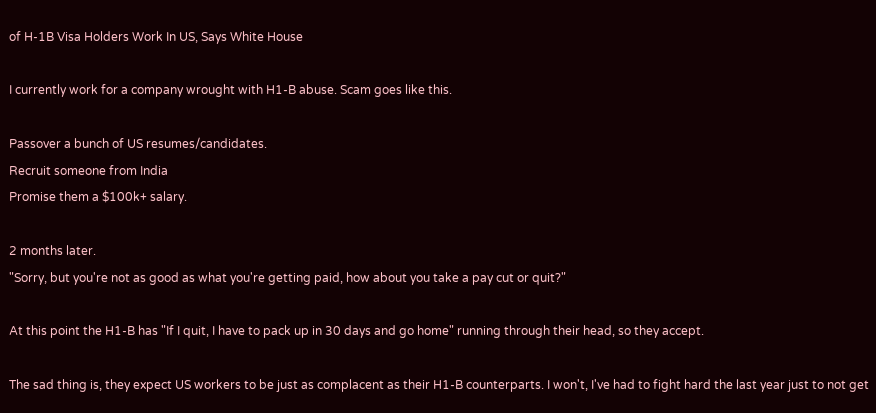of H-1B Visa Holders Work In US, Says White House

I currently work for a company wrought with H1-B abuse. Scam goes like this.

Passover a bunch of US resumes/candidates.
Recruit someone from India
Promise them a $100k+ salary.

2 months later.
"Sorry, but you're not as good as what you're getting paid, how about you take a pay cut or quit?"

At this point the H1-B has "If I quit, I have to pack up in 30 days and go home" running through their head, so they accept.

The sad thing is, they expect US workers to be just as complacent as their H1-B counterparts. I won't, I've had to fight hard the last year just to not get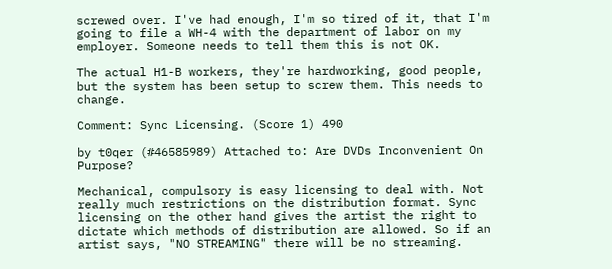screwed over. I've had enough, I'm so tired of it, that I'm going to file a WH-4 with the department of labor on my employer. Someone needs to tell them this is not OK.

The actual H1-B workers, they're hardworking, good people, but the system has been setup to screw them. This needs to change.

Comment: Sync Licensing. (Score 1) 490

by t0qer (#46585989) Attached to: Are DVDs Inconvenient On Purpose?

Mechanical, compulsory is easy licensing to deal with. Not really much restrictions on the distribution format. Sync licensing on the other hand gives the artist the right to dictate which methods of distribution are allowed. So if an artist says, "NO STREAMING" there will be no streaming.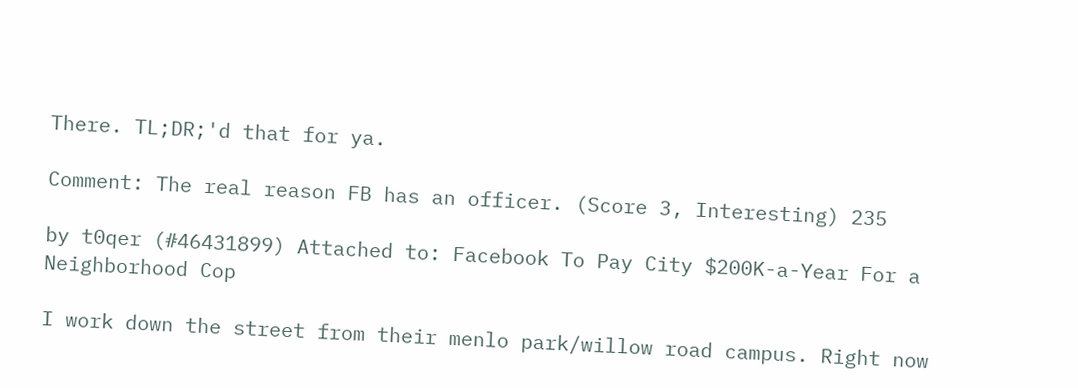There. TL;DR;'d that for ya.

Comment: The real reason FB has an officer. (Score 3, Interesting) 235

by t0qer (#46431899) Attached to: Facebook To Pay City $200K-a-Year For a Neighborhood Cop

I work down the street from their menlo park/willow road campus. Right now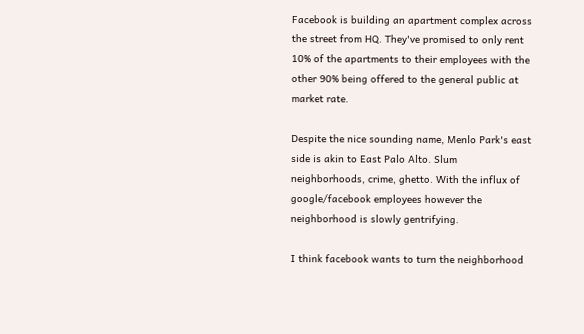Facebook is building an apartment complex across the street from HQ. They've promised to only rent 10% of the apartments to their employees with the other 90% being offered to the general public at market rate.

Despite the nice sounding name, Menlo Park's east side is akin to East Palo Alto. Slum neighborhoods, crime, ghetto. With the influx of google/facebook employees however the neighborhood is slowly gentrifying.

I think facebook wants to turn the neighborhood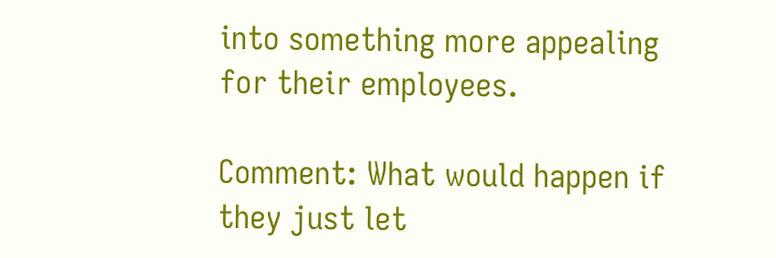into something more appealing for their employees.

Comment: What would happen if they just let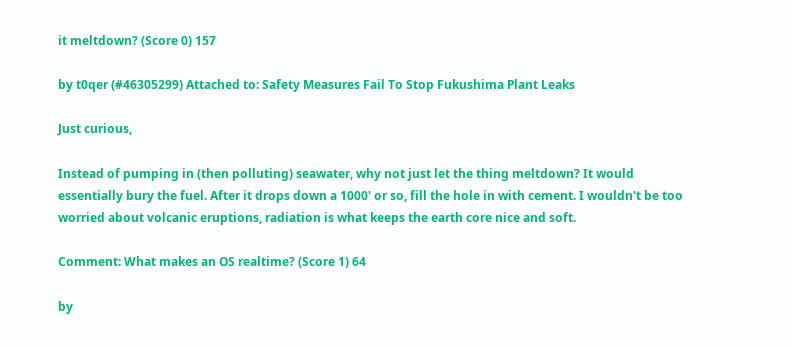it meltdown? (Score 0) 157

by t0qer (#46305299) Attached to: Safety Measures Fail To Stop Fukushima Plant Leaks

Just curious,

Instead of pumping in (then polluting) seawater, why not just let the thing meltdown? It would essentially bury the fuel. After it drops down a 1000' or so, fill the hole in with cement. I wouldn't be too worried about volcanic eruptions, radiation is what keeps the earth core nice and soft.

Comment: What makes an OS realtime? (Score 1) 64

by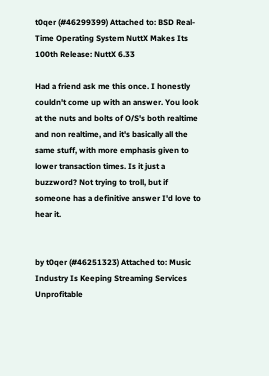t0qer (#46299399) Attached to: BSD Real-Time Operating System NuttX Makes Its 100th Release: NuttX 6.33

Had a friend ask me this once. I honestly couldn't come up with an answer. You look at the nuts and bolts of O/S's both realtime and non realtime, and it's basically all the same stuff, with more emphasis given to lower transaction times. Is it just a buzzword? Not trying to troll, but if someone has a definitive answer I'd love to hear it.


by t0qer (#46251323) Attached to: Music Industry Is Keeping Streaming Services Unprofitable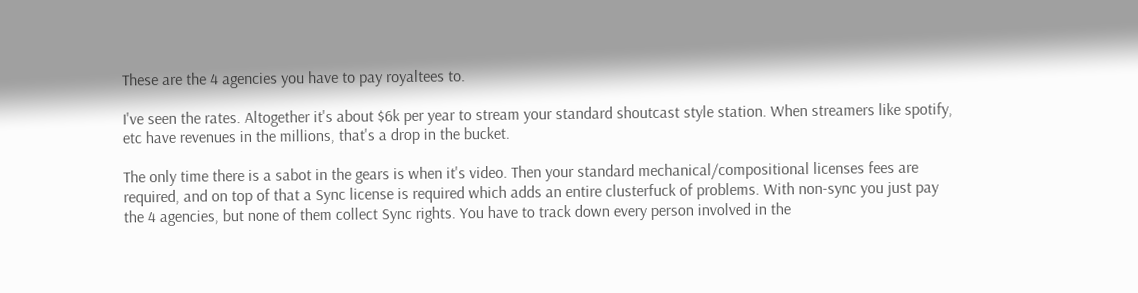These are the 4 agencies you have to pay royaltees to.

I've seen the rates. Altogether it's about $6k per year to stream your standard shoutcast style station. When streamers like spotify, etc have revenues in the millions, that's a drop in the bucket.

The only time there is a sabot in the gears is when it's video. Then your standard mechanical/compositional licenses fees are required, and on top of that a Sync license is required which adds an entire clusterfuck of problems. With non-sync you just pay the 4 agencies, but none of them collect Sync rights. You have to track down every person involved in the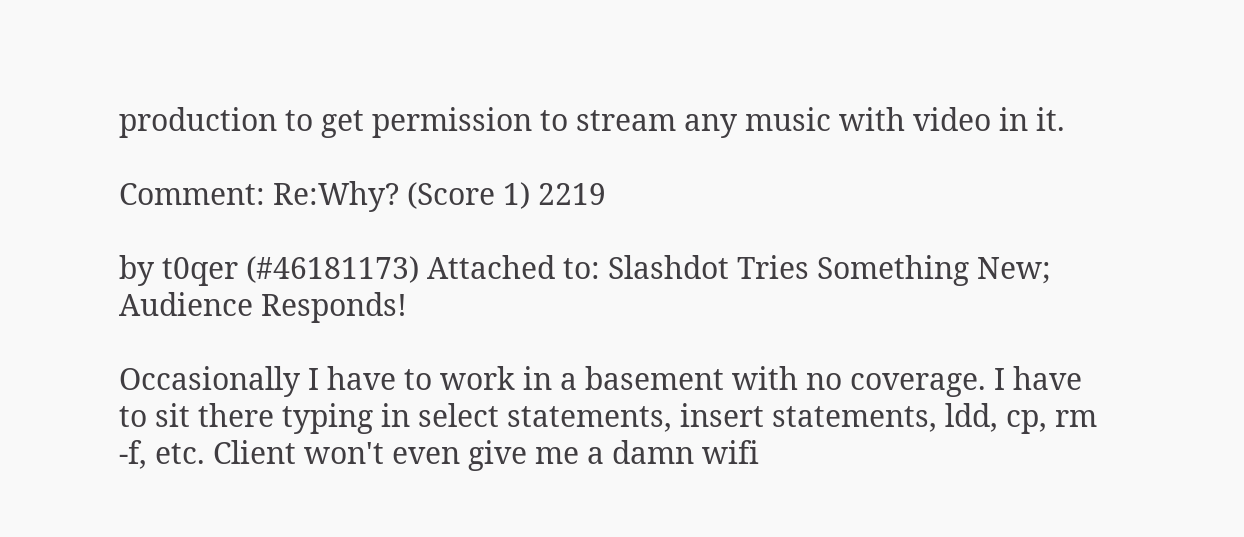production to get permission to stream any music with video in it.

Comment: Re:Why? (Score 1) 2219

by t0qer (#46181173) Attached to: Slashdot Tries Something New; Audience Responds!

Occasionally I have to work in a basement with no coverage. I have to sit there typing in select statements, insert statements, ldd, cp, rm -f, etc. Client won't even give me a damn wifi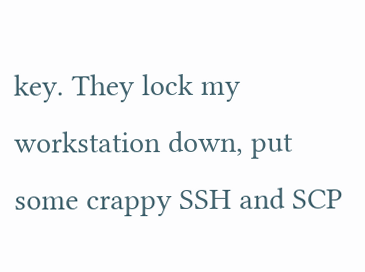key. They lock my workstation down, put some crappy SSH and SCP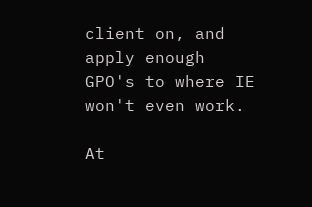client on, and apply enough GPO's to where IE won't even work.

At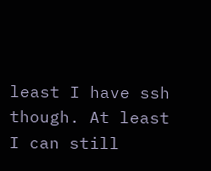least I have ssh though. At least I can still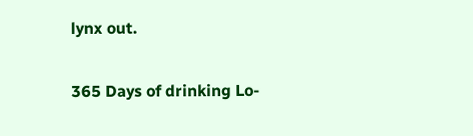lynx out.

365 Days of drinking Lo-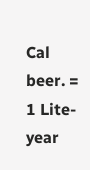Cal beer. = 1 Lite-year